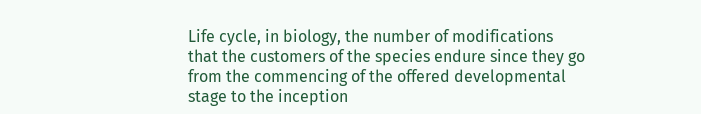Life cycle, in biology, the number of modifications that the customers of the species endure since they go from the commencing of the offered developmental stage to the inception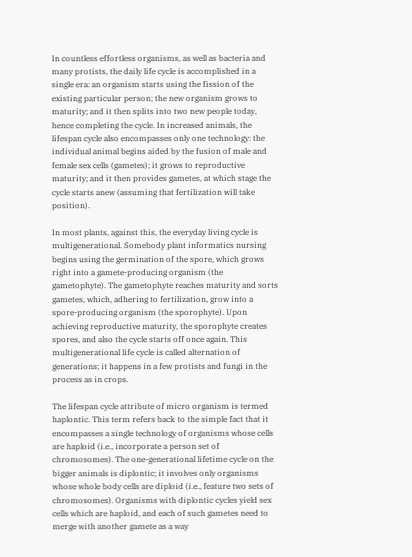In countless effortless organisms, as well as bacteria and many protists, the daily life cycle is accomplished in a single era: an organism starts using the fission of the existing particular person; the new organism grows to maturity; and it then splits into two new people today, hence completing the cycle. In increased animals, the lifespan cycle also encompasses only one technology: the individual animal begins aided by the fusion of male and female sex cells (gametes); it grows to reproductive maturity; and it then provides gametes, at which stage the cycle starts anew (assuming that fertilization will take position).

In most plants, against this, the everyday living cycle is multigenerational. Somebody plant informatics nursing begins using the germination of the spore, which grows right into a gamete-producing organism (the gametophyte). The gametophyte reaches maturity and sorts gametes, which, adhering to fertilization, grow into a spore-producing organism (the sporophyte). Upon achieving reproductive maturity, the sporophyte creates spores, and also the cycle starts off once again. This multigenerational life cycle is called alternation of generations; it happens in a few protists and fungi in the process as in crops.

The lifespan cycle attribute of micro organism is termed haplontic. This term refers back to the simple fact that it encompasses a single technology of organisms whose cells are haploid (i.e., incorporate a person set of chromosomes). The one-generational lifetime cycle on the bigger animals is diplontic; it involves only organisms whose whole body cells are diploid (i.e., feature two sets of chromosomes). Organisms with diplontic cycles yield sex cells which are haploid, and each of such gametes need to merge with another gamete as a way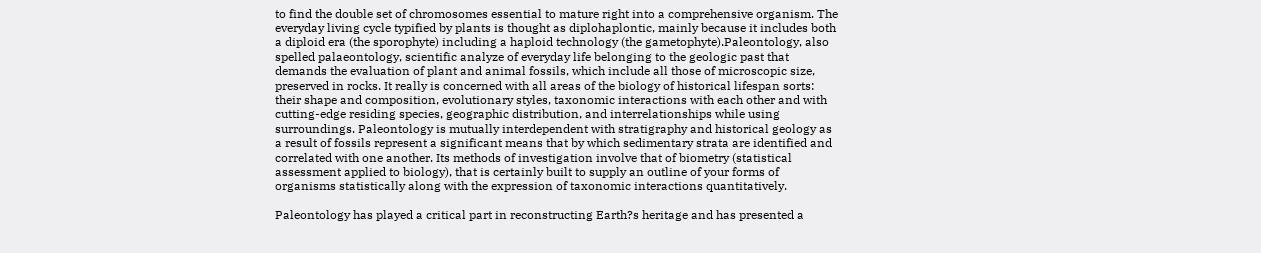to find the double set of chromosomes essential to mature right into a comprehensive organism. The everyday living cycle typified by plants is thought as diplohaplontic, mainly because it includes both a diploid era (the sporophyte) including a haploid technology (the gametophyte).Paleontology, also spelled palaeontology, scientific analyze of everyday life belonging to the geologic past that demands the evaluation of plant and animal fossils, which include all those of microscopic size, preserved in rocks. It really is concerned with all areas of the biology of historical lifespan sorts: their shape and composition, evolutionary styles, taxonomic interactions with each other and with cutting-edge residing species, geographic distribution, and interrelationships while using surroundings. Paleontology is mutually interdependent with stratigraphy and historical geology as a result of fossils represent a significant means that by which sedimentary strata are identified and correlated with one another. Its methods of investigation involve that of biometry (statistical assessment applied to biology), that is certainly built to supply an outline of your forms of organisms statistically along with the expression of taxonomic interactions quantitatively.

Paleontology has played a critical part in reconstructing Earth?s heritage and has presented a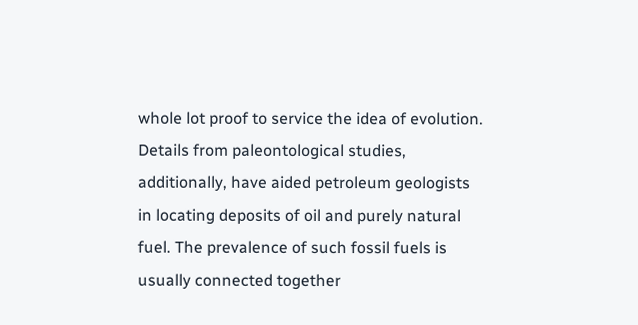whole lot proof to service the idea of evolution. Details from paleontological studies, additionally, have aided petroleum geologists in locating deposits of oil and purely natural fuel. The prevalence of such fossil fuels is usually connected together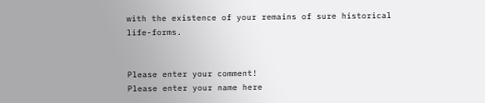with the existence of your remains of sure historical life-forms.


Please enter your comment!
Please enter your name here